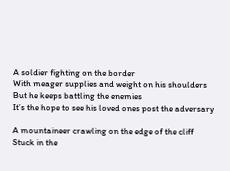A soldier fighting on the border
With meager supplies and weight on his shoulders
But he keeps battling the enemies
It’s the hope to see his loved ones post the adversary

A mountaineer crawling on the edge of the cliff
Stuck in the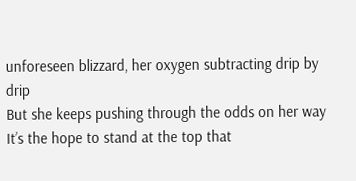unforeseen blizzard, her oxygen subtracting drip by drip
But she keeps pushing through the odds on her way
It’s the hope to stand at the top that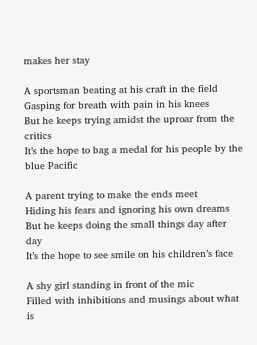makes her stay

A sportsman beating at his craft in the field
Gasping for breath with pain in his knees
But he keeps trying amidst the uproar from the critics
It’s the hope to bag a medal for his people by the blue Pacific

A parent trying to make the ends meet
Hiding his fears and ignoring his own dreams
But he keeps doing the small things day after day
It’s the hope to see smile on his children’s face

A shy girl standing in front of the mic
Filled with inhibitions and musings about what is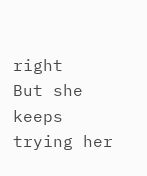right
But she keeps trying her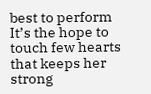best to perform
It’s the hope to touch few hearts that keeps her strong